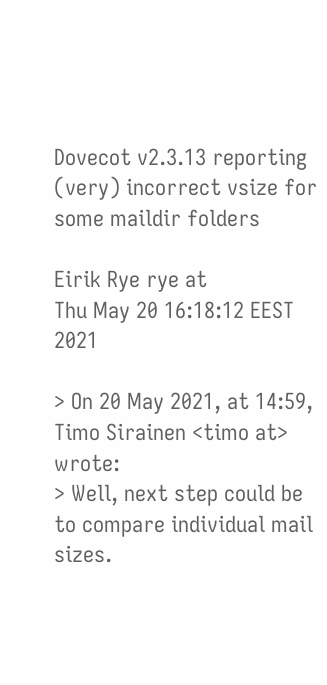Dovecot v2.3.13 reporting (very) incorrect vsize for some maildir folders

Eirik Rye rye at
Thu May 20 16:18:12 EEST 2021

> On 20 May 2021, at 14:59, Timo Sirainen <timo at> wrote:
> Well, next step could be to compare individual mail sizes.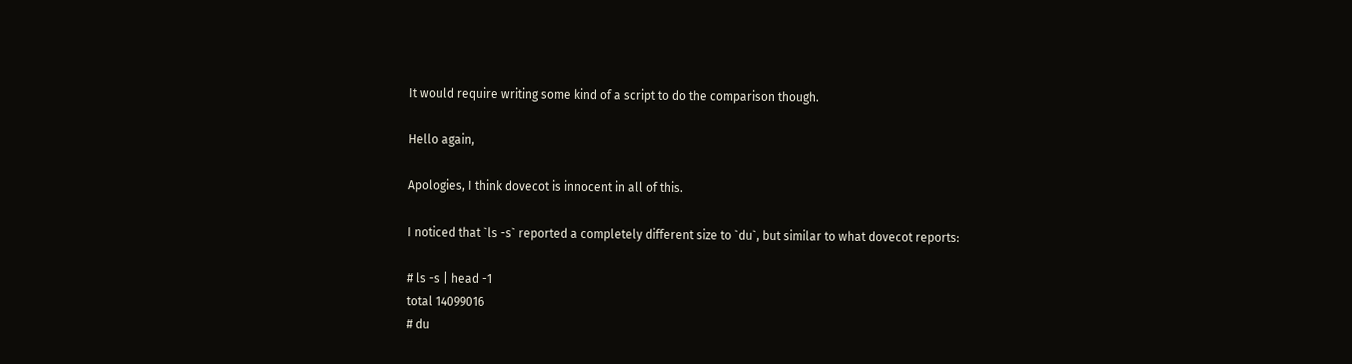It would require writing some kind of a script to do the comparison though.

Hello again,

Apologies, I think dovecot is innocent in all of this.

I noticed that `ls -s` reported a completely different size to `du`, but similar to what dovecot reports:

# ls -s | head -1
total 14099016
# du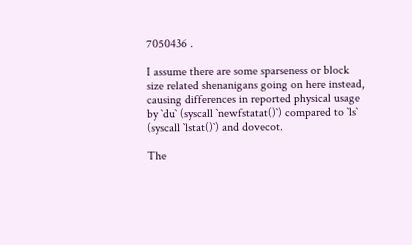7050436 .

I assume there are some sparseness or block size related shenanigans going on here instead, causing differences in reported physical usage by `du` (syscall `newfstatat()`) compared to `ls` (syscall `lstat()`) and dovecot.

The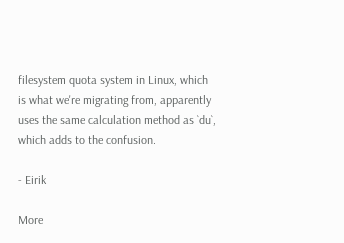filesystem quota system in Linux, which is what we're migrating from, apparently uses the same calculation method as `du`, which adds to the confusion.

- Eirik

More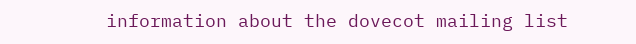information about the dovecot mailing list